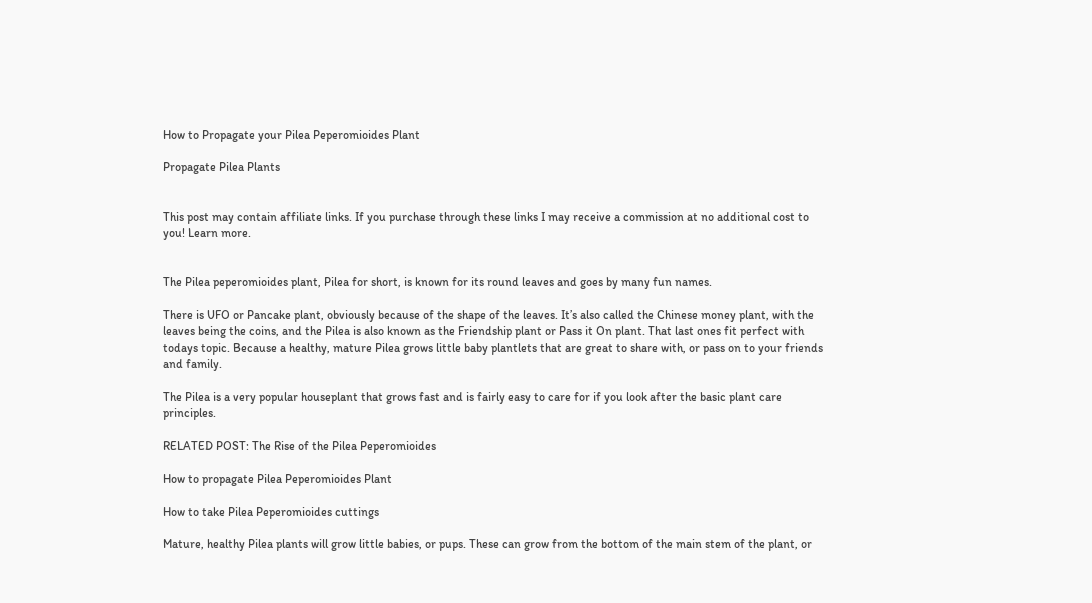How to Propagate your Pilea Peperomioides Plant

Propagate Pilea Plants


This post may contain affiliate links. If you purchase through these links I may receive a commission at no additional cost to you! Learn more.


The Pilea peperomioides plant, Pilea for short, is known for its round leaves and goes by many fun names.

There is UFO or Pancake plant, obviously because of the shape of the leaves. It’s also called the Chinese money plant, with the leaves being the coins, and the Pilea is also known as the Friendship plant or Pass it On plant. That last ones fit perfect with todays topic. Because a healthy, mature Pilea grows little baby plantlets that are great to share with, or pass on to your friends and family.

The Pilea is a very popular houseplant that grows fast and is fairly easy to care for if you look after the basic plant care principles.

RELATED POST: The Rise of the Pilea Peperomioides

How to propagate Pilea Peperomioides Plant

How to take Pilea Peperomioides cuttings

Mature, healthy Pilea plants will grow little babies, or pups. These can grow from the bottom of the main stem of the plant, or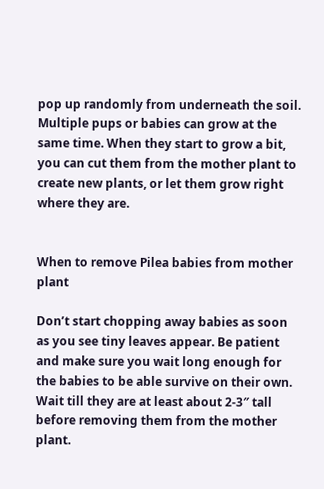pop up randomly from underneath the soil. Multiple pups or babies can grow at the same time. When they start to grow a bit, you can cut them from the mother plant to create new plants, or let them grow right where they are.


When to remove Pilea babies from mother plant

Don’t start chopping away babies as soon as you see tiny leaves appear. Be patient and make sure you wait long enough for the babies to be able survive on their own. Wait till they are at least about 2-3″ tall before removing them from the mother plant.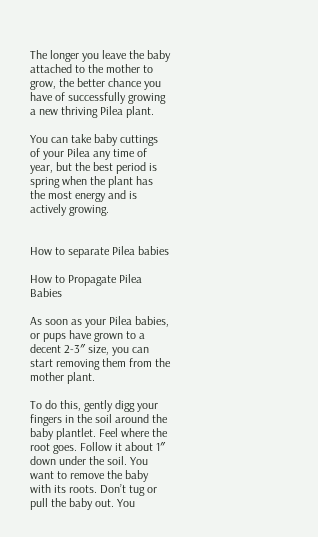The longer you leave the baby attached to the mother to grow, the better chance you have of successfully growing a new thriving Pilea plant.

You can take baby cuttings of your Pilea any time of year, but the best period is spring when the plant has the most energy and is actively growing.


How to separate Pilea babies

How to Propagate Pilea Babies

As soon as your Pilea babies, or pups have grown to a decent 2-3″ size, you can start removing them from the mother plant.

To do this, gently digg your fingers in the soil around the baby plantlet. Feel where the root goes. Follow it about 1″ down under the soil. You want to remove the baby with its roots. Don’t tug or pull the baby out. You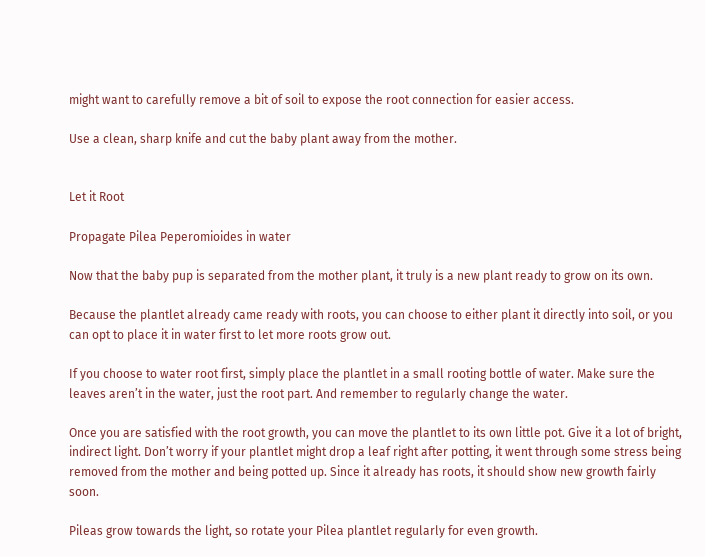might want to carefully remove a bit of soil to expose the root connection for easier access.

Use a clean, sharp knife and cut the baby plant away from the mother.


Let it Root

Propagate Pilea Peperomioides in water

Now that the baby pup is separated from the mother plant, it truly is a new plant ready to grow on its own.

Because the plantlet already came ready with roots, you can choose to either plant it directly into soil, or you can opt to place it in water first to let more roots grow out.

If you choose to water root first, simply place the plantlet in a small rooting bottle of water. Make sure the leaves aren’t in the water, just the root part. And remember to regularly change the water.

Once you are satisfied with the root growth, you can move the plantlet to its own little pot. Give it a lot of bright, indirect light. Don’t worry if your plantlet might drop a leaf right after potting, it went through some stress being removed from the mother and being potted up. Since it already has roots, it should show new growth fairly soon.

Pileas grow towards the light, so rotate your Pilea plantlet regularly for even growth.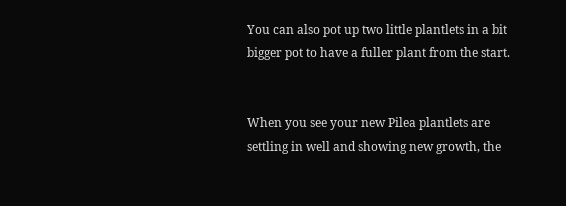You can also pot up two little plantlets in a bit bigger pot to have a fuller plant from the start.


When you see your new Pilea plantlets are settling in well and showing new growth, the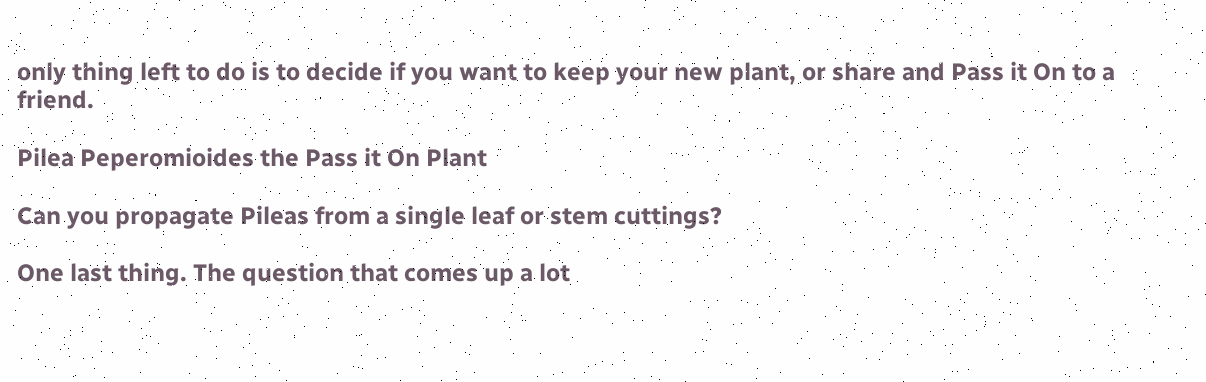only thing left to do is to decide if you want to keep your new plant, or share and Pass it On to a friend.

Pilea Peperomioides the Pass it On Plant

Can you propagate Pileas from a single leaf or stem cuttings?

One last thing. The question that comes up a lot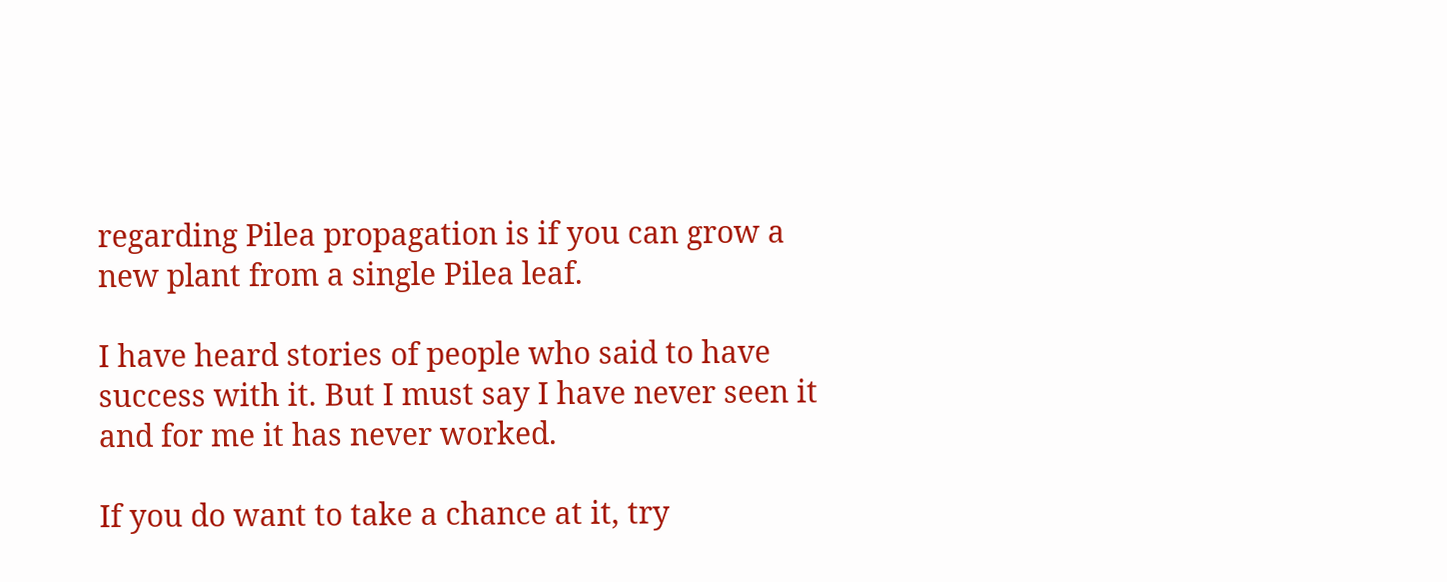regarding Pilea propagation is if you can grow a new plant from a single Pilea leaf.

I have heard stories of people who said to have success with it. But I must say I have never seen it and for me it has never worked.

If you do want to take a chance at it, try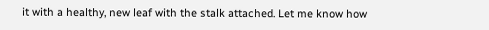it with a healthy, new leaf with the stalk attached. Let me know how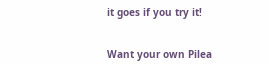it goes if you try it!


Want your own Pilea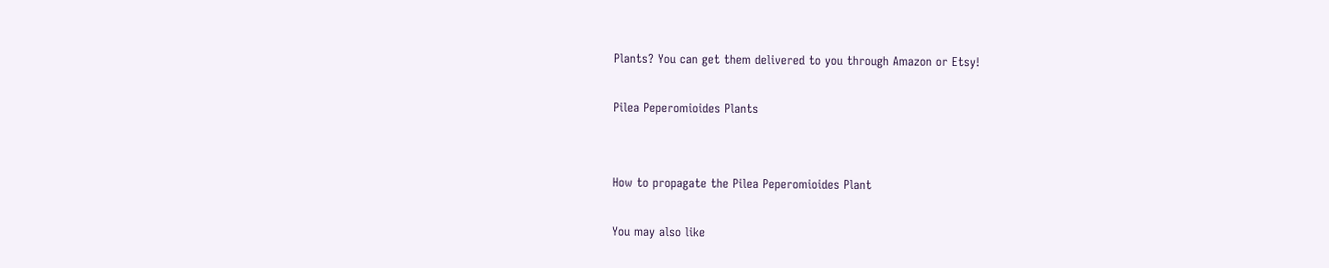Plants? You can get them delivered to you through Amazon or Etsy!

Pilea Peperomioides Plants


How to propagate the Pilea Peperomioides Plant

You may also like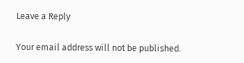Leave a Reply

Your email address will not be published.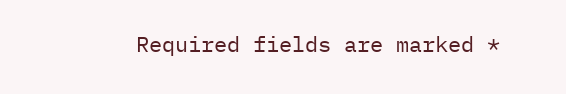Required fields are marked *